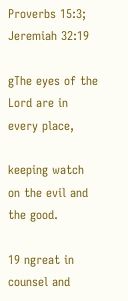Proverbs 15:3; Jeremiah 32:19

gThe eyes of the Lord are in every place,

keeping watch on the evil and the good.

19 ngreat in counsel and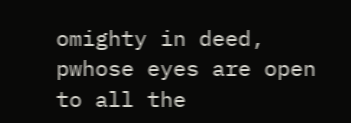omighty in deed, pwhose eyes are open to all the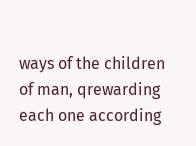ways of the children of man, qrewarding each one according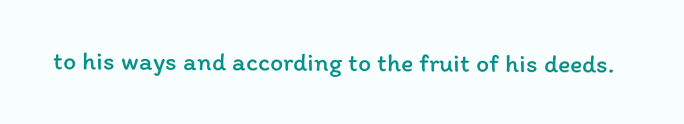to his ways and according to the fruit of his deeds.